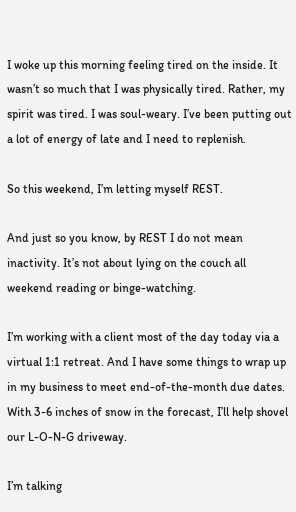I woke up this morning feeling tired on the inside. It wasn’t so much that I was physically tired. Rather, my spirit was tired. I was soul-weary. I’ve been putting out a lot of energy of late and I need to replenish.

So this weekend, I’m letting myself REST.

And just so you know, by REST I do not mean inactivity. It’s not about lying on the couch all weekend reading or binge-watching.

I’m working with a client most of the day today via a virtual 1:1 retreat. And I have some things to wrap up in my business to meet end-of-the-month due dates. With 3-6 inches of snow in the forecast, I’ll help shovel our L-O-N-G driveway.

I’m talking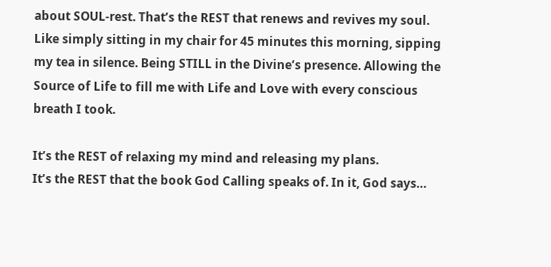about SOUL-rest. That’s the REST that renews and revives my soul. Like simply sitting in my chair for 45 minutes this morning, sipping my tea in silence. Being STILL in the Divine’s presence. Allowing the Source of Life to fill me with Life and Love with every conscious breath I took.

It’s the REST of relaxing my mind and releasing my plans.
It’s the REST that the book God Calling speaks of. In it, God says…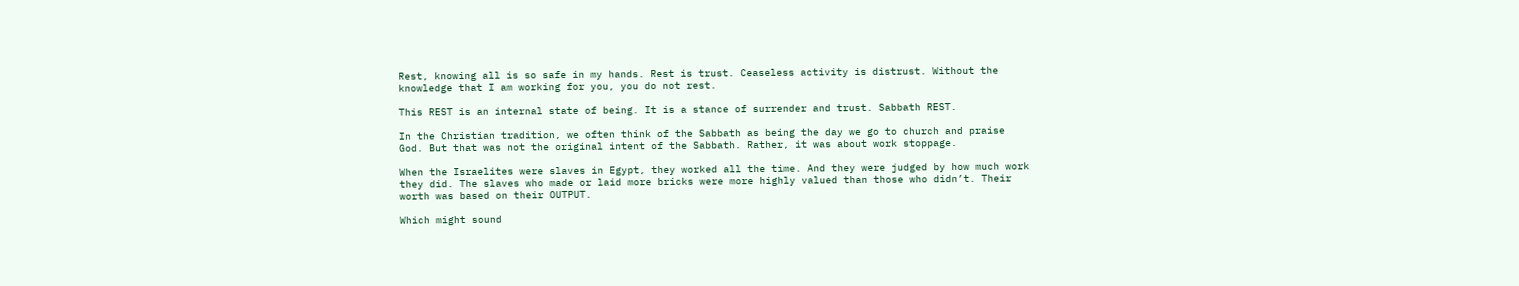Rest, knowing all is so safe in my hands. Rest is trust. Ceaseless activity is distrust. Without the knowledge that I am working for you, you do not rest.

This REST is an internal state of being. It is a stance of surrender and trust. Sabbath REST.

In the Christian tradition, we often think of the Sabbath as being the day we go to church and praise God. But that was not the original intent of the Sabbath. Rather, it was about work stoppage.

When the Israelites were slaves in Egypt, they worked all the time. And they were judged by how much work they did. The slaves who made or laid more bricks were more highly valued than those who didn’t. Their worth was based on their OUTPUT.

Which might sound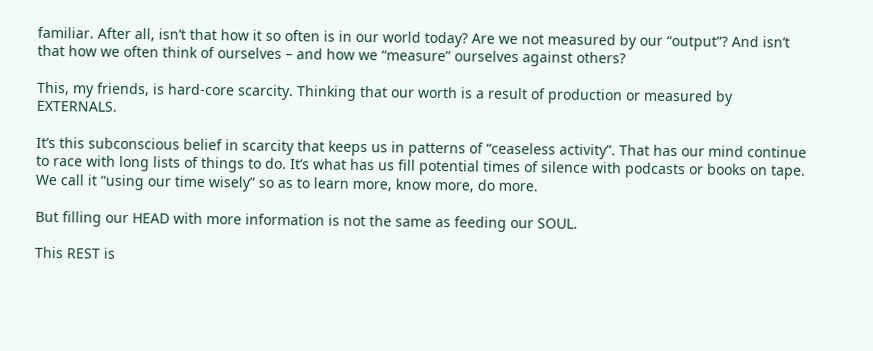familiar. After all, isn’t that how it so often is in our world today? Are we not measured by our “output”? And isn’t that how we often think of ourselves – and how we “measure” ourselves against others?

This, my friends, is hard-core scarcity. Thinking that our worth is a result of production or measured by EXTERNALS.

It’s this subconscious belief in scarcity that keeps us in patterns of “ceaseless activity”. That has our mind continue to race with long lists of things to do. It’s what has us fill potential times of silence with podcasts or books on tape. We call it “using our time wisely” so as to learn more, know more, do more.

But filling our HEAD with more information is not the same as feeding our SOUL.

This REST is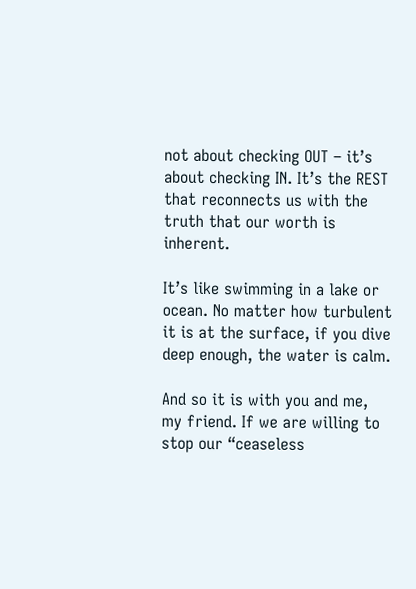not about checking OUT – it’s about checking IN. It’s the REST that reconnects us with the truth that our worth is inherent.

It’s like swimming in a lake or ocean. No matter how turbulent it is at the surface, if you dive deep enough, the water is calm.

And so it is with you and me, my friend. If we are willing to stop our “ceaseless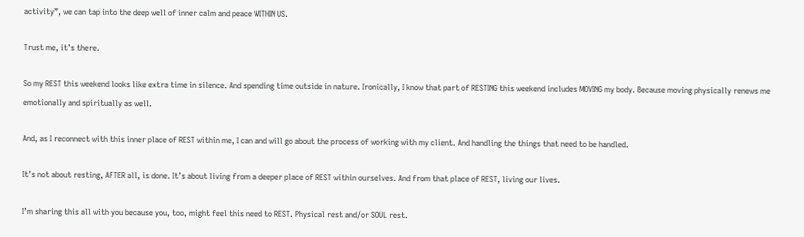activity”, we can tap into the deep well of inner calm and peace WITHIN US.

Trust me, it’s there.

So my REST this weekend looks like extra time in silence. And spending time outside in nature. Ironically, I know that part of RESTING this weekend includes MOVING my body. Because moving physically renews me emotionally and spiritually as well.

And, as I reconnect with this inner place of REST within me, I can and will go about the process of working with my client. And handling the things that need to be handled.

It’s not about resting, AFTER all, is done. It’s about living from a deeper place of REST within ourselves. And from that place of REST, living our lives.

I’m sharing this all with you because you, too, might feel this need to REST. Physical rest and/or SOUL rest.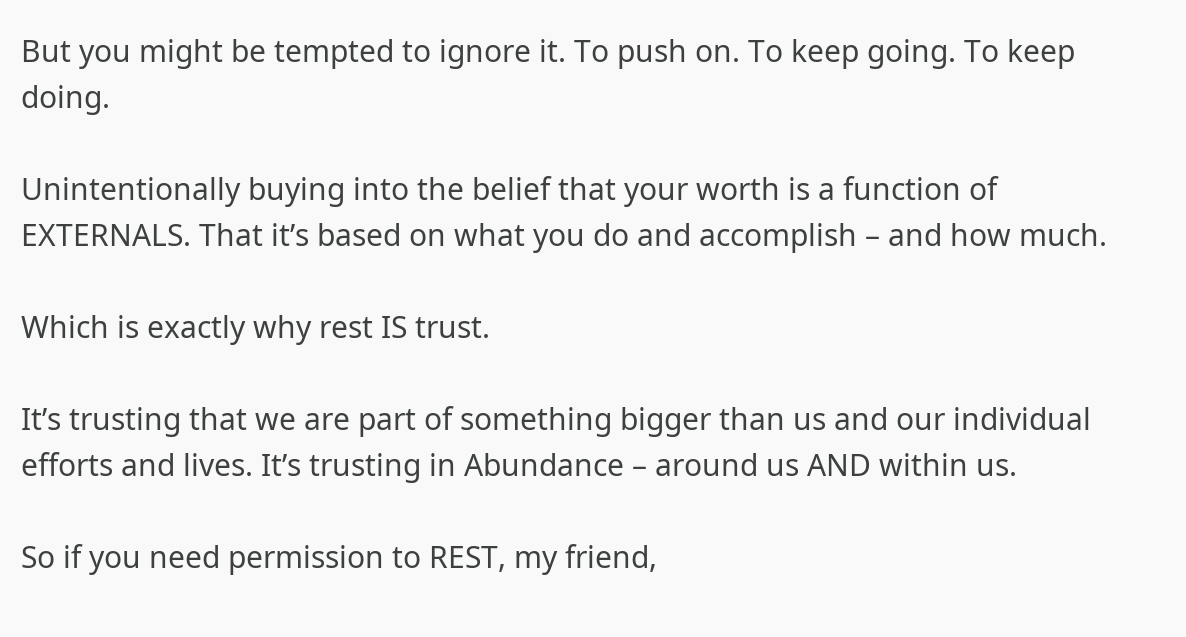But you might be tempted to ignore it. To push on. To keep going. To keep doing.

Unintentionally buying into the belief that your worth is a function of EXTERNALS. That it’s based on what you do and accomplish – and how much.

Which is exactly why rest IS trust.

It’s trusting that we are part of something bigger than us and our individual efforts and lives. It’s trusting in Abundance – around us AND within us.

So if you need permission to REST, my friend,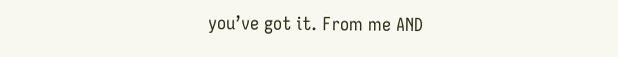you’ve got it. From me AND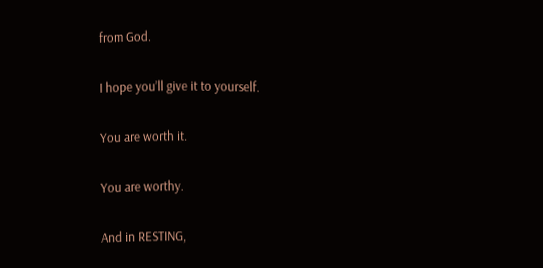from God.

I hope you’ll give it to yourself.

You are worth it.

You are worthy.

And in RESTING,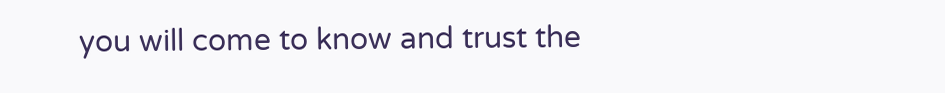you will come to know and trust the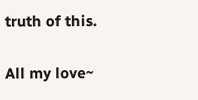truth of this.

All my love~